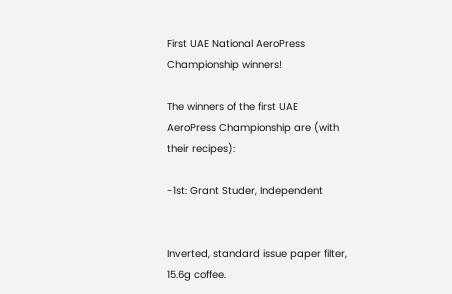First UAE National AeroPress Championship winners!

The winners of the first UAE AeroPress Championship are (with their recipes):

-1st: Grant Studer, Independent


Inverted, standard issue paper filter, 15.6g coffee.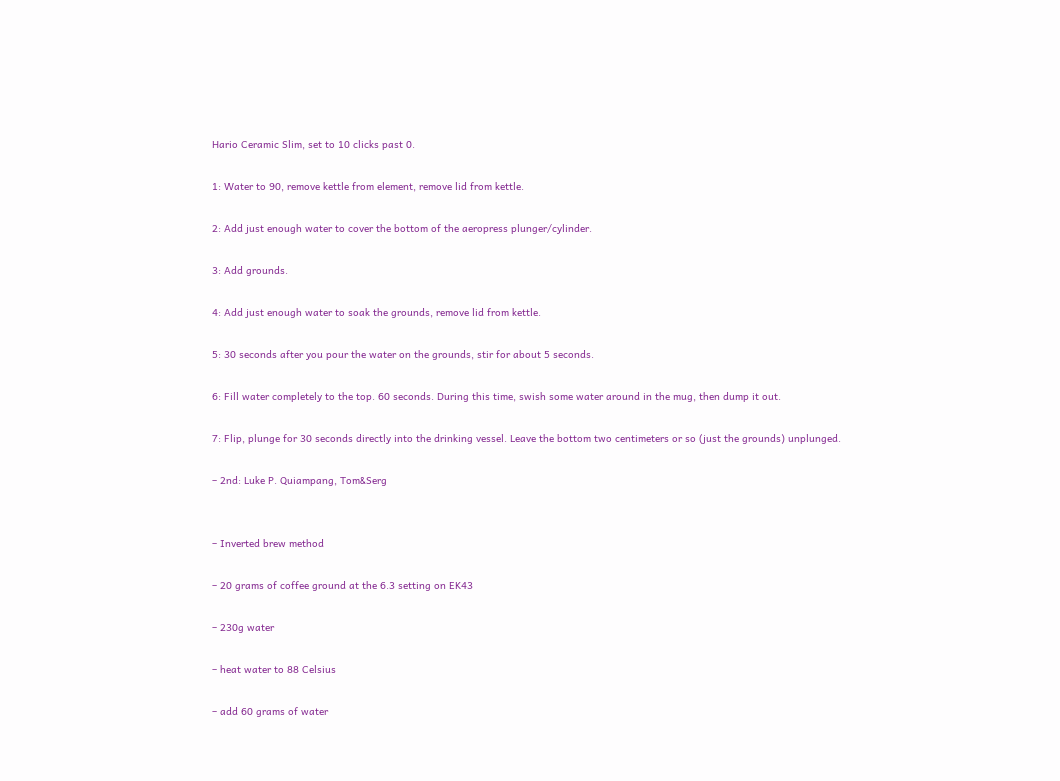Hario Ceramic Slim, set to 10 clicks past 0.

1: Water to 90, remove kettle from element, remove lid from kettle.

2: Add just enough water to cover the bottom of the aeropress plunger/cylinder.

3: Add grounds.

4: Add just enough water to soak the grounds, remove lid from kettle.

5: 30 seconds after you pour the water on the grounds, stir for about 5 seconds.

6: Fill water completely to the top. 60 seconds. During this time, swish some water around in the mug, then dump it out.

7: Flip, plunge for 30 seconds directly into the drinking vessel. Leave the bottom two centimeters or so (just the grounds) unplunged.

– 2nd: Luke P. Quiampang, Tom&Serg


– Inverted brew method

– 20 grams of coffee ground at the 6.3 setting on EK43

– 230g water

– heat water to 88 Celsius

– add 60 grams of water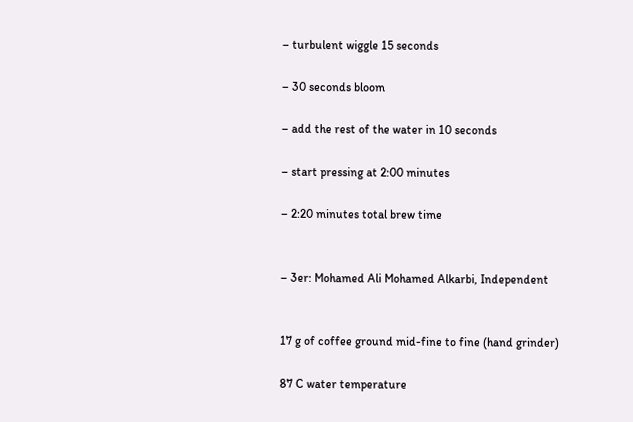– turbulent wiggle 15 seconds

– 30 seconds bloom

– add the rest of the water in 10 seconds

– start pressing at 2:00 minutes

– 2:20 minutes total brew time


– 3er: Mohamed Ali Mohamed Alkarbi, Independent


17 g of coffee ground mid-fine to fine (hand grinder)

87 C water temperature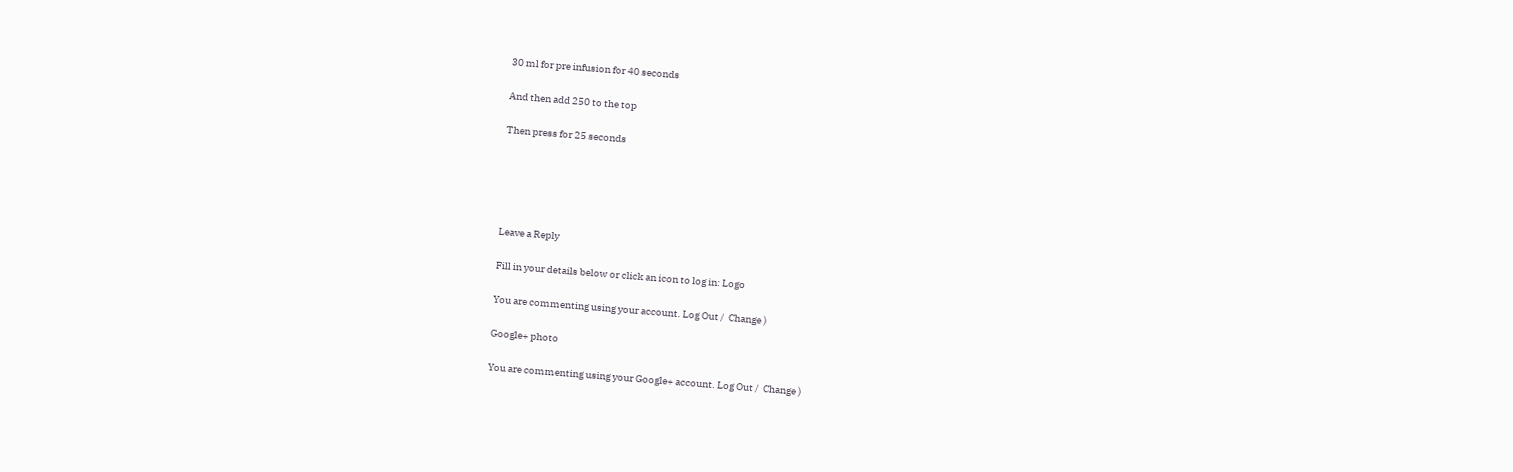30 ml for pre infusion for 40 seconds

And then add 250 to the top

Then press for 25 seconds





Leave a Reply

Fill in your details below or click an icon to log in: Logo

You are commenting using your account. Log Out /  Change )

Google+ photo

You are commenting using your Google+ account. Log Out /  Change )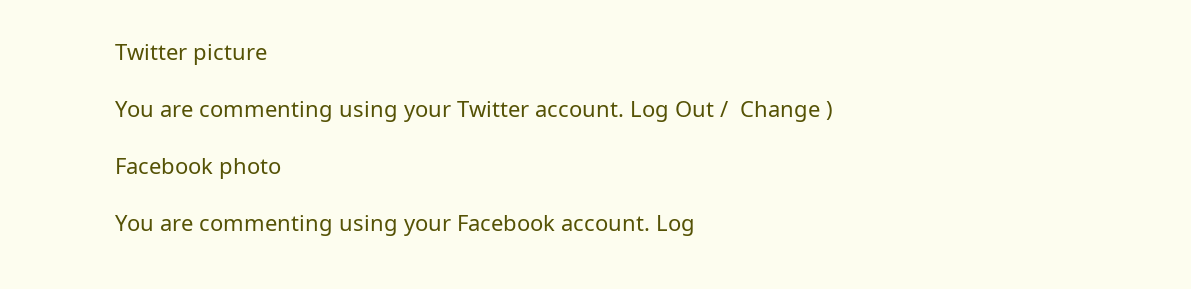Twitter picture

You are commenting using your Twitter account. Log Out /  Change )

Facebook photo

You are commenting using your Facebook account. Log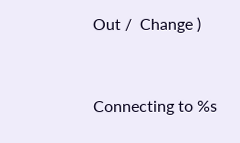Out /  Change )


Connecting to %s